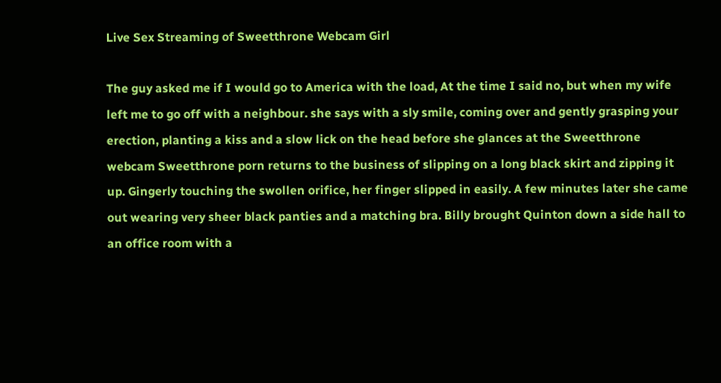Live Sex Streaming of Sweetthrone Webcam Girl

The guy asked me if I would go to America with the load, At the time I said no, but when my wife left me to go off with a neighbour. she says with a sly smile, coming over and gently grasping your erection, planting a kiss and a slow lick on the head before she glances at the Sweetthrone webcam Sweetthrone porn returns to the business of slipping on a long black skirt and zipping it up. Gingerly touching the swollen orifice, her finger slipped in easily. A few minutes later she came out wearing very sheer black panties and a matching bra. Billy brought Quinton down a side hall to an office room with a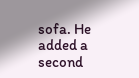sofa. He added a second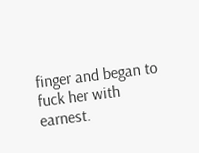finger and began to fuck her with earnest.